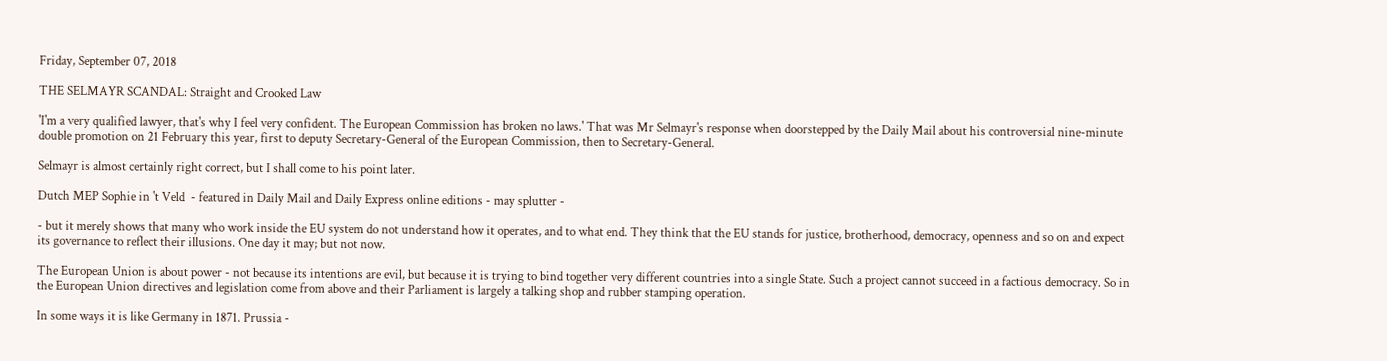Friday, September 07, 2018

THE SELMAYR SCANDAL: Straight and Crooked Law

'I'm a very qualified lawyer, that's why I feel very confident. The European Commission has broken no laws.' That was Mr Selmayr's response when doorstepped by the Daily Mail about his controversial nine-minute double promotion on 21 February this year, first to deputy Secretary-General of the European Commission, then to Secretary-General.

Selmayr is almost certainly right correct, but I shall come to his point later.

Dutch MEP Sophie in 't Veld  - featured in Daily Mail and Daily Express online editions - may splutter -

- but it merely shows that many who work inside the EU system do not understand how it operates, and to what end. They think that the EU stands for justice, brotherhood, democracy, openness and so on and expect its governance to reflect their illusions. One day it may; but not now.

The European Union is about power - not because its intentions are evil, but because it is trying to bind together very different countries into a single State. Such a project cannot succeed in a factious democracy. So in the European Union directives and legislation come from above and their Parliament is largely a talking shop and rubber stamping operation.

In some ways it is like Germany in 1871. Prussia -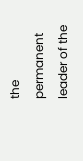the permanent leader of the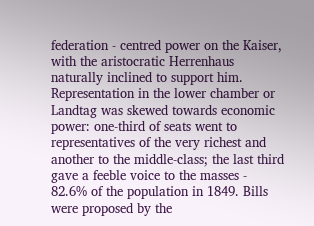federation - centred power on the Kaiser, with the aristocratic Herrenhaus naturally inclined to support him. Representation in the lower chamber or Landtag was skewed towards economic power: one-third of seats went to representatives of the very richest and another to the middle-class; the last third gave a feeble voice to the masses - 82.6% of the population in 1849. Bills were proposed by the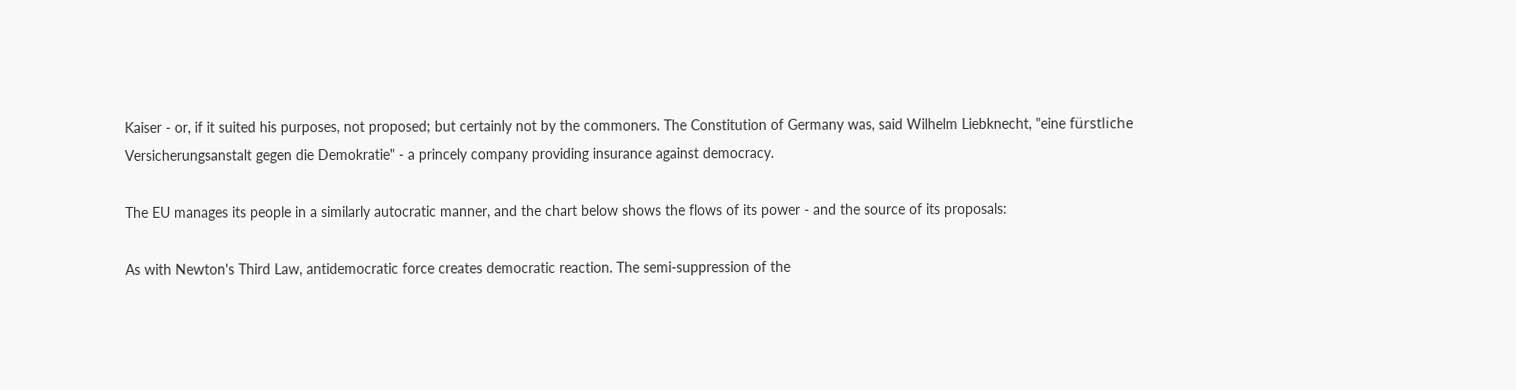Kaiser - or, if it suited his purposes, not proposed; but certainly not by the commoners. The Constitution of Germany was, said Wilhelm Liebknecht, "eine fürstliche Versicherungsanstalt gegen die Demokratie" - a princely company providing insurance against democracy.

The EU manages its people in a similarly autocratic manner, and the chart below shows the flows of its power - and the source of its proposals:

As with Newton's Third Law, antidemocratic force creates democratic reaction. The semi-suppression of the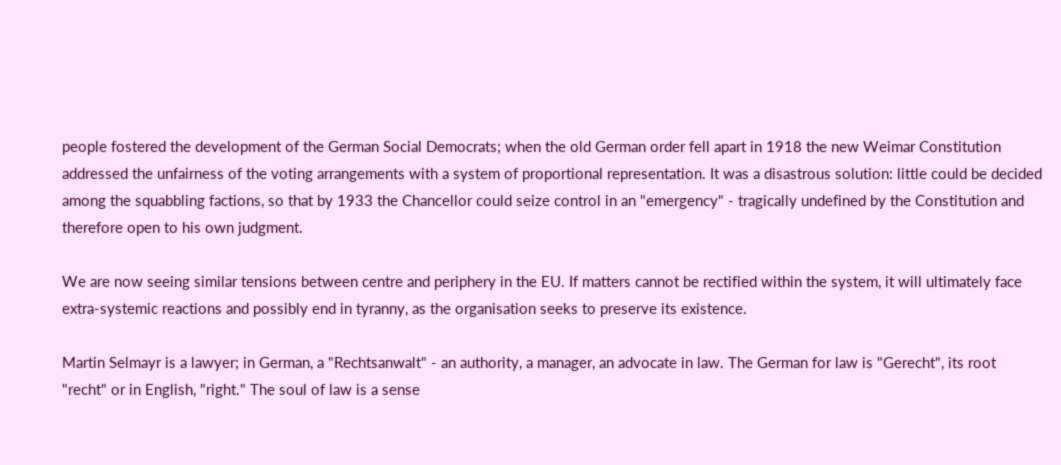people fostered the development of the German Social Democrats; when the old German order fell apart in 1918 the new Weimar Constitution addressed the unfairness of the voting arrangements with a system of proportional representation. It was a disastrous solution: little could be decided among the squabbling factions, so that by 1933 the Chancellor could seize control in an "emergency" - tragically undefined by the Constitution and therefore open to his own judgment.

We are now seeing similar tensions between centre and periphery in the EU. If matters cannot be rectified within the system, it will ultimately face extra-systemic reactions and possibly end in tyranny, as the organisation seeks to preserve its existence.

Martin Selmayr is a lawyer; in German, a "Rechtsanwalt" - an authority, a manager, an advocate in law. The German for law is "Gerecht", its root "recht" or in English, "right." The soul of law is a sense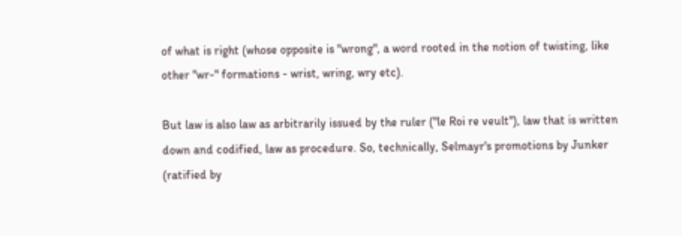of what is right (whose opposite is "wrong", a word rooted in the notion of twisting, like other "wr-" formations - wrist, wring, wry etc).

But law is also law as arbitrarily issued by the ruler ("le Roi re veult"), law that is written down and codified, law as procedure. So, technically, Selmayr's promotions by Junker (ratified by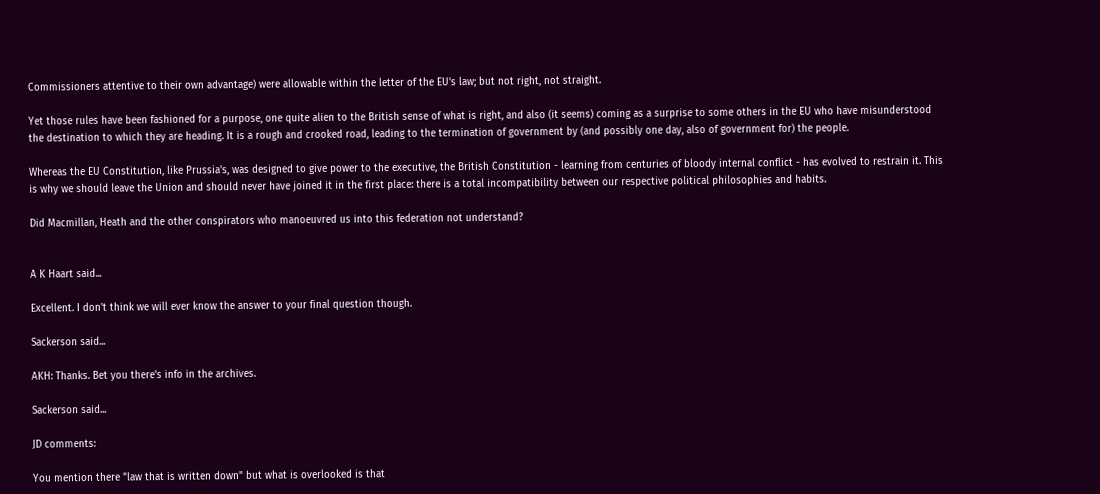Commissioners attentive to their own advantage) were allowable within the letter of the EU's law; but not right, not straight.

Yet those rules have been fashioned for a purpose, one quite alien to the British sense of what is right, and also (it seems) coming as a surprise to some others in the EU who have misunderstood the destination to which they are heading. It is a rough and crooked road, leading to the termination of government by (and possibly one day, also of government for) the people.

Whereas the EU Constitution, like Prussia's, was designed to give power to the executive, the British Constitution - learning from centuries of bloody internal conflict - has evolved to restrain it. This is why we should leave the Union and should never have joined it in the first place: there is a total incompatibility between our respective political philosophies and habits.

Did Macmillan, Heath and the other conspirators who manoeuvred us into this federation not understand?


A K Haart said...

Excellent. I don't think we will ever know the answer to your final question though.

Sackerson said...

AKH: Thanks. Bet you there's info in the archives.

Sackerson said...

JD comments:

You mention there "law that is written down" but what is overlooked is that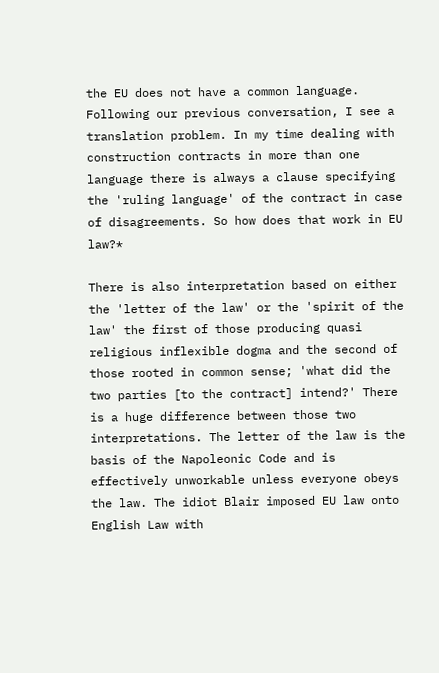the EU does not have a common language. Following our previous conversation, I see a translation problem. In my time dealing with construction contracts in more than one language there is always a clause specifying the 'ruling language' of the contract in case of disagreements. So how does that work in EU law?*

There is also interpretation based on either the 'letter of the law' or the 'spirit of the law' the first of those producing quasi religious inflexible dogma and the second of those rooted in common sense; 'what did the two parties [to the contract] intend?' There is a huge difference between those two interpretations. The letter of the law is the basis of the Napoleonic Code and is effectively unworkable unless everyone obeys the law. The idiot Blair imposed EU law onto English Law with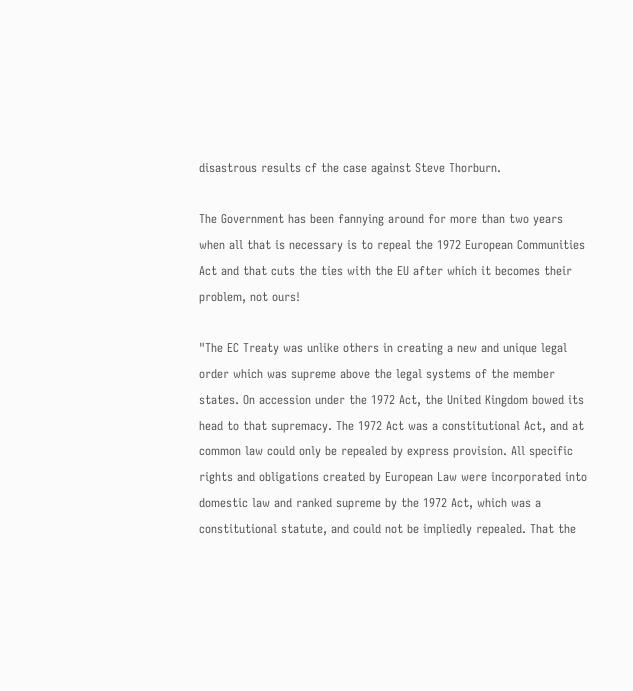disastrous results cf the case against Steve Thorburn.

The Government has been fannying around for more than two years when all that is necessary is to repeal the 1972 European Communities Act and that cuts the ties with the EU after which it becomes their problem, not ours!

"The EC Treaty was unlike others in creating a new and unique legal order which was supreme above the legal systems of the member states. On accession under the 1972 Act, the United Kingdom bowed its head to that supremacy. The 1972 Act was a constitutional Act, and at common law could only be repealed by express provision. All specific rights and obligations created by European Law were incorporated into domestic law and ranked supreme by the 1972 Act, which was a constitutional statute, and could not be impliedly repealed. That the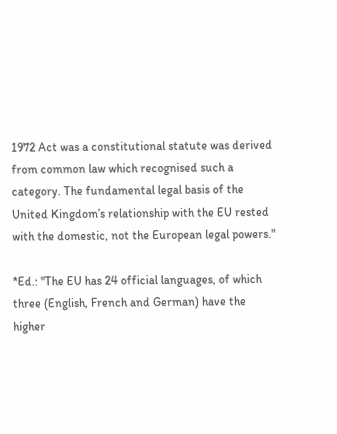1972 Act was a constitutional statute was derived from common law which recognised such a category. The fundamental legal basis of the United Kingdom’s relationship with the EU rested with the domestic, not the European legal powers."

*Ed.: "The EU has 24 official languages, of which three (English, French and German) have the higher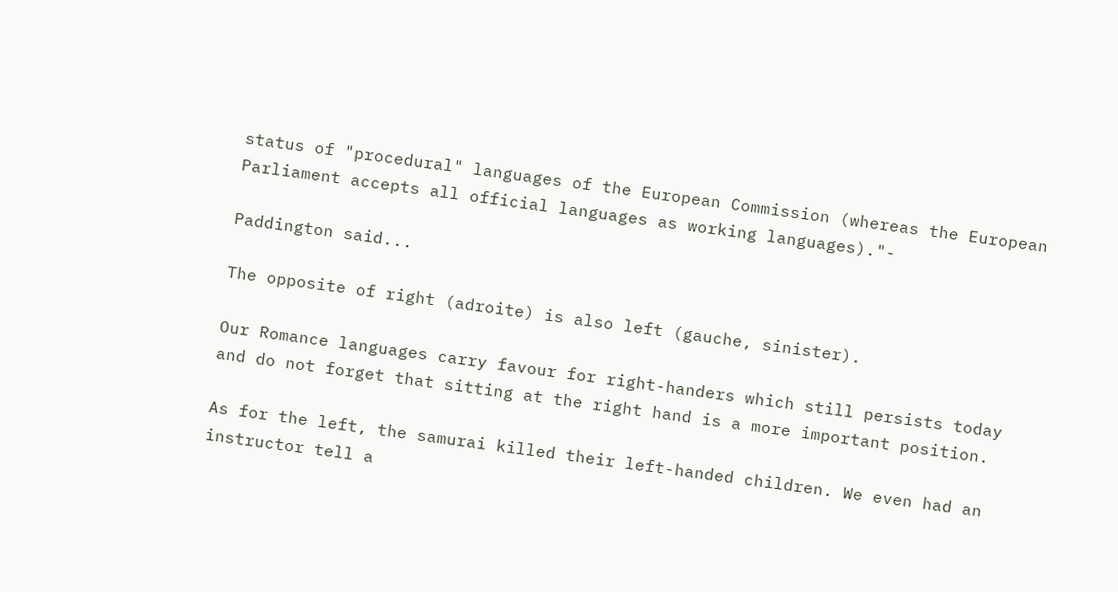status of "procedural" languages of the European Commission (whereas the European Parliament accepts all official languages as working languages)."-

Paddington said...

The opposite of right (adroite) is also left (gauche, sinister).

Our Romance languages carry favour for right-handers which still persists today and do not forget that sitting at the right hand is a more important position.

As for the left, the samurai killed their left-handed children. We even had an instructor tell a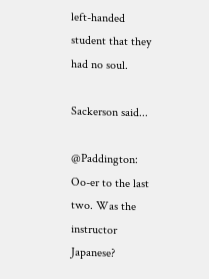left-handed student that they had no soul.

Sackerson said...

@Paddington: Oo-er to the last two. Was the instructor Japanese?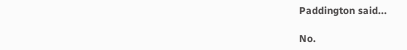Paddington said...

No.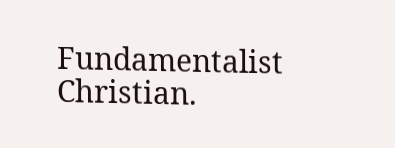Fundamentalist Christian.